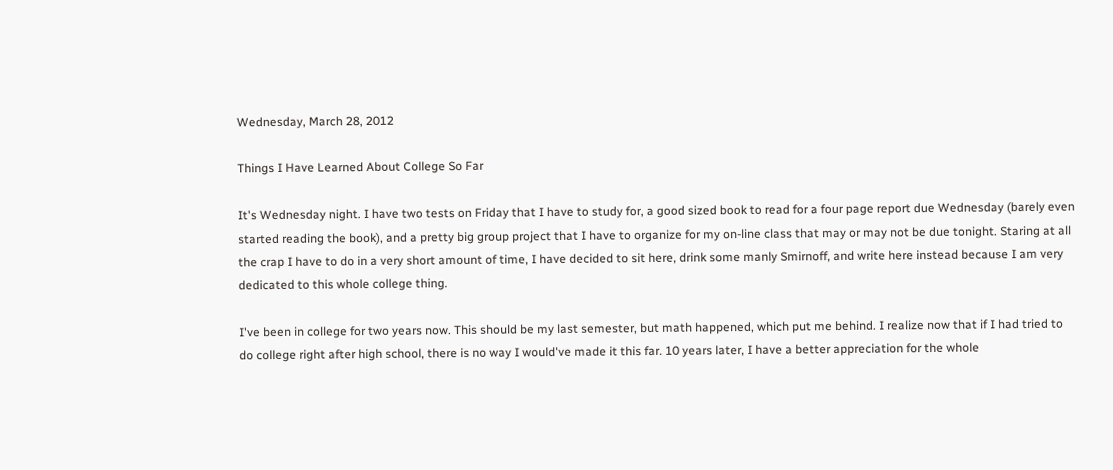Wednesday, March 28, 2012

Things I Have Learned About College So Far

It's Wednesday night. I have two tests on Friday that I have to study for, a good sized book to read for a four page report due Wednesday (barely even started reading the book), and a pretty big group project that I have to organize for my on-line class that may or may not be due tonight. Staring at all the crap I have to do in a very short amount of time, I have decided to sit here, drink some manly Smirnoff, and write here instead because I am very dedicated to this whole college thing.

I've been in college for two years now. This should be my last semester, but math happened, which put me behind. I realize now that if I had tried to do college right after high school, there is no way I would've made it this far. 10 years later, I have a better appreciation for the whole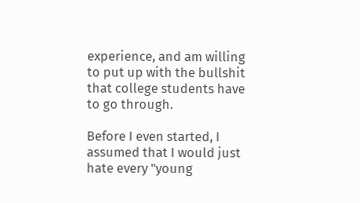experience, and am willing to put up with the bullshit that college students have to go through.

Before I even started, I assumed that I would just hate every "young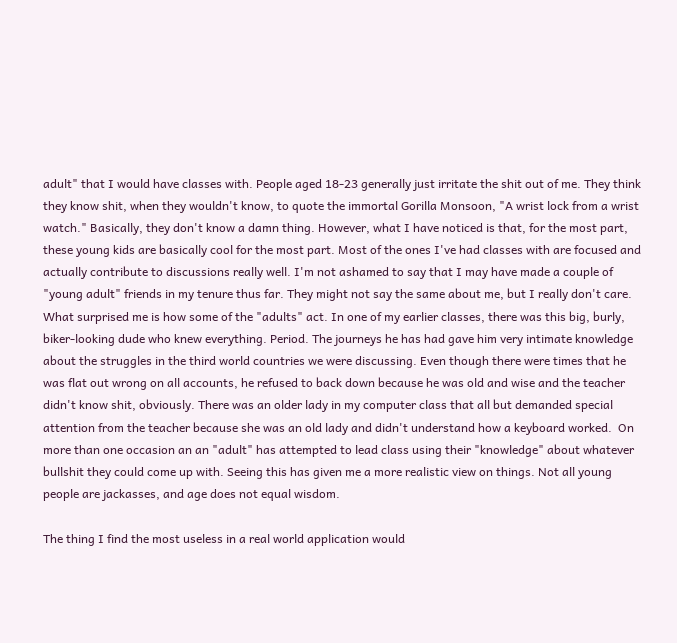adult" that I would have classes with. People aged 18-23 generally just irritate the shit out of me. They think they know shit, when they wouldn't know, to quote the immortal Gorilla Monsoon, "A wrist lock from a wrist watch." Basically, they don't know a damn thing. However, what I have noticed is that, for the most part, these young kids are basically cool for the most part. Most of the ones I've had classes with are focused and actually contribute to discussions really well. I'm not ashamed to say that I may have made a couple of "young adult" friends in my tenure thus far. They might not say the same about me, but I really don't care. What surprised me is how some of the "adults" act. In one of my earlier classes, there was this big, burly, biker-looking dude who knew everything. Period. The journeys he has had gave him very intimate knowledge about the struggles in the third world countries we were discussing. Even though there were times that he was flat out wrong on all accounts, he refused to back down because he was old and wise and the teacher didn't know shit, obviously. There was an older lady in my computer class that all but demanded special attention from the teacher because she was an old lady and didn't understand how a keyboard worked.  On more than one occasion an an "adult" has attempted to lead class using their "knowledge" about whatever bullshit they could come up with. Seeing this has given me a more realistic view on things. Not all young people are jackasses, and age does not equal wisdom.

The thing I find the most useless in a real world application would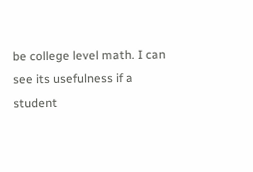be college level math. I can see its usefulness if a student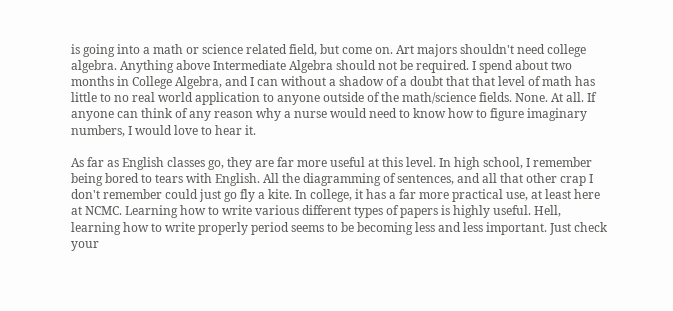is going into a math or science related field, but come on. Art majors shouldn't need college algebra. Anything above Intermediate Algebra should not be required. I spend about two months in College Algebra, and I can without a shadow of a doubt that that level of math has little to no real world application to anyone outside of the math/science fields. None. At all. If anyone can think of any reason why a nurse would need to know how to figure imaginary numbers, I would love to hear it.

As far as English classes go, they are far more useful at this level. In high school, I remember being bored to tears with English. All the diagramming of sentences, and all that other crap I don't remember could just go fly a kite. In college, it has a far more practical use, at least here at NCMC. Learning how to write various different types of papers is highly useful. Hell, learning how to write properly period seems to be becoming less and less important. Just check your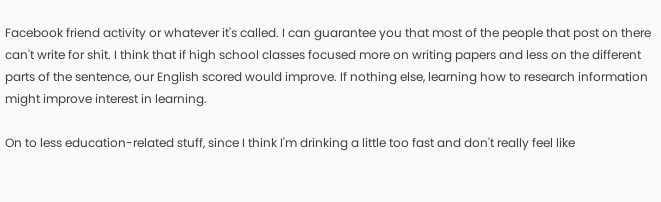Facebook friend activity or whatever it's called. I can guarantee you that most of the people that post on there can't write for shit. I think that if high school classes focused more on writing papers and less on the different parts of the sentence, our English scored would improve. If nothing else, learning how to research information might improve interest in learning.

On to less education-related stuff, since I think I'm drinking a little too fast and don't really feel like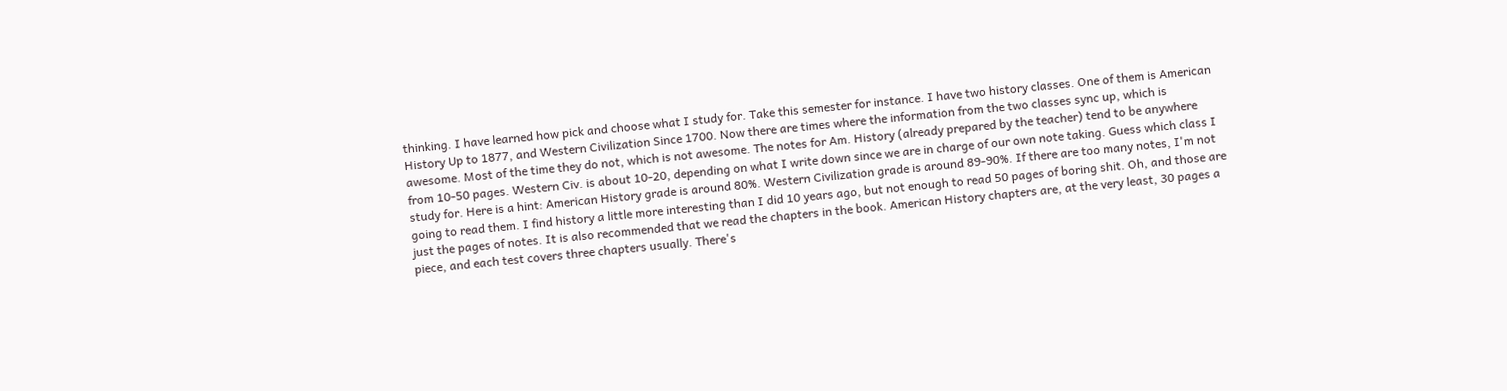thinking. I have learned how pick and choose what I study for. Take this semester for instance. I have two history classes. One of them is American History Up to 1877, and Western Civilization Since 1700. Now there are times where the information from the two classes sync up, which is awesome. Most of the time they do not, which is not awesome. The notes for Am. History (already prepared by the teacher) tend to be anywhere from 10-50 pages. Western Civ. is about 10-20, depending on what I write down since we are in charge of our own note taking. Guess which class I study for. Here is a hint: American History grade is around 80%. Western Civilization grade is around 89-90%. If there are too many notes, I'm not going to read them. I find history a little more interesting than I did 10 years ago, but not enough to read 50 pages of boring shit. Oh, and those are just the pages of notes. It is also recommended that we read the chapters in the book. American History chapters are, at the very least, 30 pages a piece, and each test covers three chapters usually. There's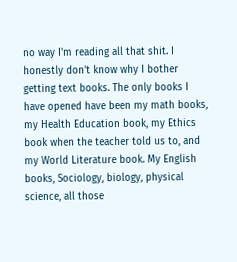no way I'm reading all that shit. I honestly don't know why I bother getting text books. The only books I have opened have been my math books, my Health Education book, my Ethics book when the teacher told us to, and my World Literature book. My English books, Sociology, biology, physical science, all those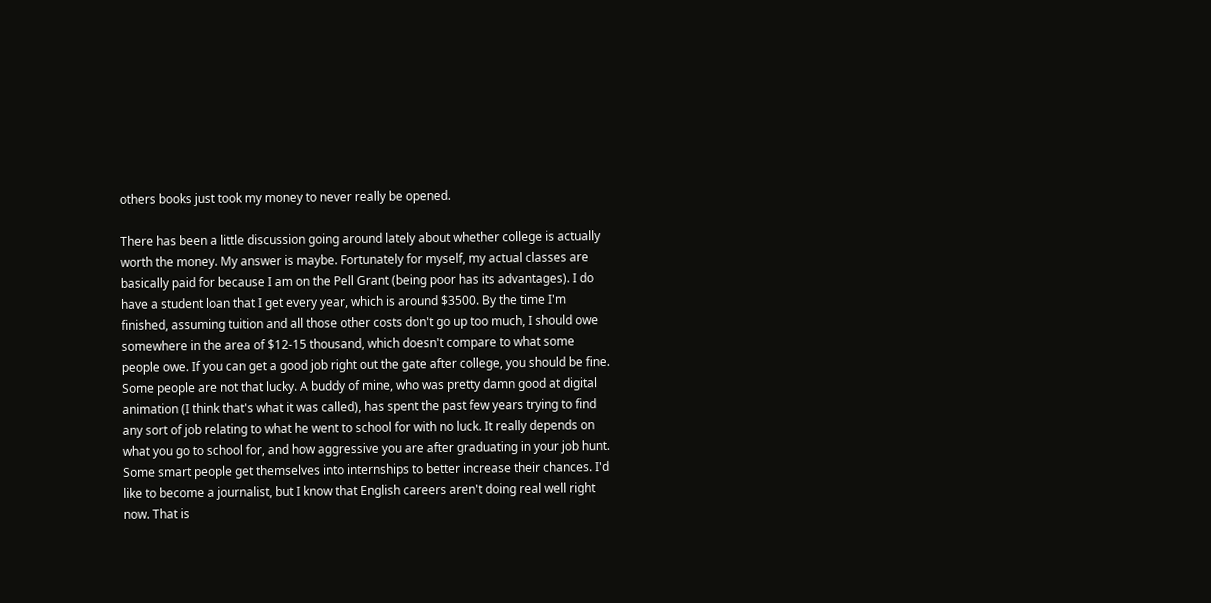others books just took my money to never really be opened.

There has been a little discussion going around lately about whether college is actually worth the money. My answer is maybe. Fortunately for myself, my actual classes are basically paid for because I am on the Pell Grant (being poor has its advantages). I do have a student loan that I get every year, which is around $3500. By the time I'm finished, assuming tuition and all those other costs don't go up too much, I should owe somewhere in the area of $12-15 thousand, which doesn't compare to what some people owe. If you can get a good job right out the gate after college, you should be fine. Some people are not that lucky. A buddy of mine, who was pretty damn good at digital animation (I think that's what it was called), has spent the past few years trying to find any sort of job relating to what he went to school for with no luck. It really depends on what you go to school for, and how aggressive you are after graduating in your job hunt. Some smart people get themselves into internships to better increase their chances. I'd like to become a journalist, but I know that English careers aren't doing real well right now. That is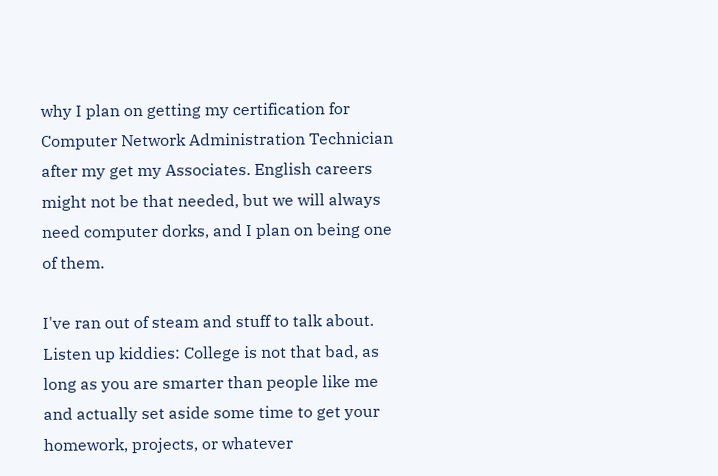why I plan on getting my certification for Computer Network Administration Technician after my get my Associates. English careers might not be that needed, but we will always need computer dorks, and I plan on being one of them.

I've ran out of steam and stuff to talk about. Listen up kiddies: College is not that bad, as long as you are smarter than people like me and actually set aside some time to get your homework, projects, or whatever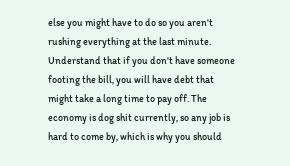else you might have to do so you aren't rushing everything at the last minute. Understand that if you don't have someone footing the bill, you will have debt that might take a long time to pay off. The economy is dog shit currently, so any job is hard to come by, which is why you should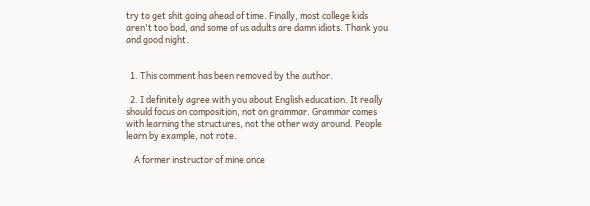try to get shit going ahead of time. Finally, most college kids aren't too bad, and some of us adults are damn idiots. Thank you and good night.


  1. This comment has been removed by the author.

  2. I definitely agree with you about English education. It really should focus on composition, not on grammar. Grammar comes with learning the structures, not the other way around. People learn by example, not rote.

    A former instructor of mine once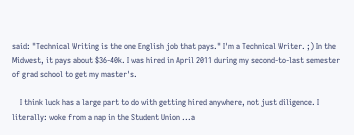said: "Technical Writing is the one English job that pays." I'm a Technical Writer. ;) In the Midwest, it pays about $36-40k. I was hired in April 2011 during my second-to-last semester of grad school to get my master's.

    I think luck has a large part to do with getting hired anywhere, not just diligence. I literally: woke from a nap in the Student Union ...a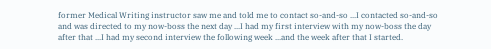former Medical Writing instructor saw me and told me to contact so-and-so ...I contacted so-and-so and was directed to my now-boss the next day ...I had my first interview with my now-boss the day after that ...I had my second interview the following week ...and the week after that I started.